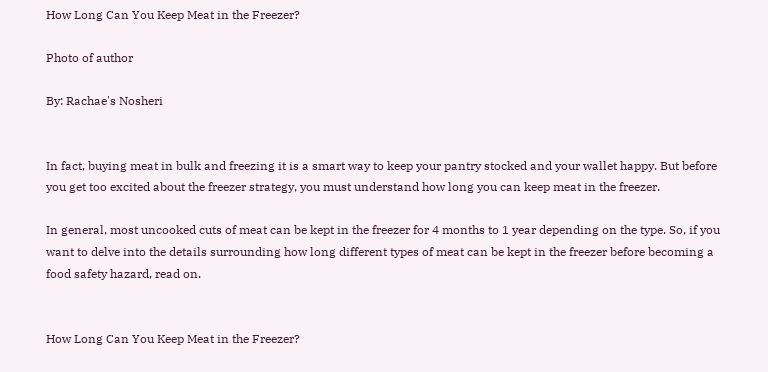How Long Can You Keep Meat in the Freezer?

Photo of author

By: Rachae's Nosheri


In fact, buying meat in bulk and freezing it is a smart way to keep your pantry stocked and your wallet happy. But before you get too excited about the freezer strategy, you must understand how long you can keep meat in the freezer.

In general, most uncooked cuts of meat can be kept in the freezer for 4 months to 1 year depending on the type. So, if you want to delve into the details surrounding how long different types of meat can be kept in the freezer before becoming a food safety hazard, read on.


How Long Can You Keep Meat in the Freezer?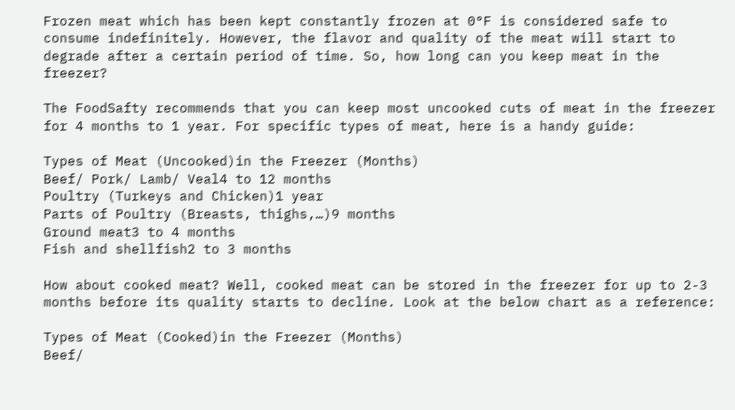Frozen meat which has been kept constantly frozen at 0°F is considered safe to consume indefinitely. However, the flavor and quality of the meat will start to degrade after a certain period of time. So, how long can you keep meat in the freezer?

The FoodSafty recommends that you can keep most uncooked cuts of meat in the freezer for 4 months to 1 year. For specific types of meat, here is a handy guide:

Types of Meat (Uncooked)in the Freezer (Months)
Beef/ Pork/ Lamb/ Veal4 to 12 months
Poultry (Turkeys and Chicken)1 year
Parts of Poultry (Breasts, thighs,…)9 months
Ground meat3 to 4 months
Fish and shellfish2 to 3 months

How about cooked meat? Well, cooked meat can be stored in the freezer for up to 2-3 months before its quality starts to decline. Look at the below chart as a reference:

Types of Meat (Cooked)in the Freezer (Months)
Beef/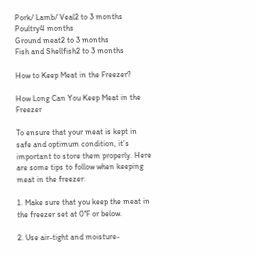Pork/ Lamb/ Veal2 to 3 months
Poultry4 months
Ground meat2 to 3 months
Fish and Shellfish2 to 3 months

How to Keep Meat in the Freezer?

How Long Can You Keep Meat in the Freezer

To ensure that your meat is kept in safe and optimum condition, it’s important to store them properly. Here are some tips to follow when keeping meat in the freezer:

1. Make sure that you keep the meat in the freezer set at 0°F or below.

2. Use air-tight and moisture-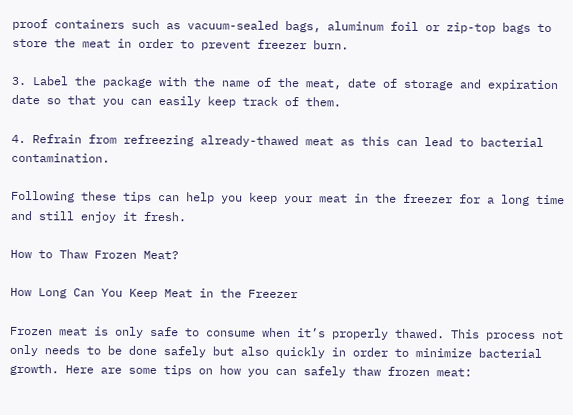proof containers such as vacuum-sealed bags, aluminum foil or zip-top bags to store the meat in order to prevent freezer burn.

3. Label the package with the name of the meat, date of storage and expiration date so that you can easily keep track of them.

4. Refrain from refreezing already-thawed meat as this can lead to bacterial contamination.

Following these tips can help you keep your meat in the freezer for a long time and still enjoy it fresh.

How to Thaw Frozen Meat?

How Long Can You Keep Meat in the Freezer

Frozen meat is only safe to consume when it’s properly thawed. This process not only needs to be done safely but also quickly in order to minimize bacterial growth. Here are some tips on how you can safely thaw frozen meat: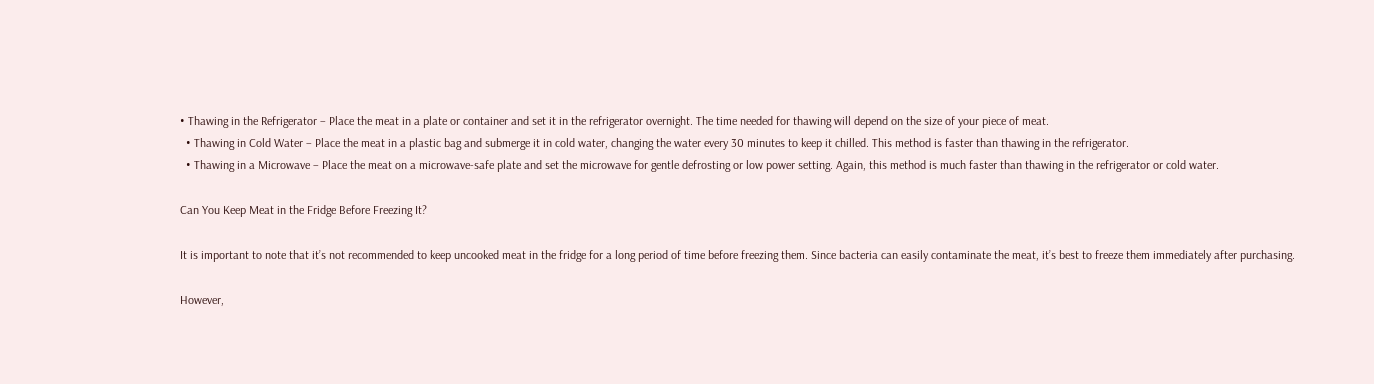• Thawing in the Refrigerator – Place the meat in a plate or container and set it in the refrigerator overnight. The time needed for thawing will depend on the size of your piece of meat.
  • Thawing in Cold Water – Place the meat in a plastic bag and submerge it in cold water, changing the water every 30 minutes to keep it chilled. This method is faster than thawing in the refrigerator.
  • Thawing in a Microwave – Place the meat on a microwave-safe plate and set the microwave for gentle defrosting or low power setting. Again, this method is much faster than thawing in the refrigerator or cold water.

Can You Keep Meat in the Fridge Before Freezing It?

It is important to note that it’s not recommended to keep uncooked meat in the fridge for a long period of time before freezing them. Since bacteria can easily contaminate the meat, it’s best to freeze them immediately after purchasing.

However,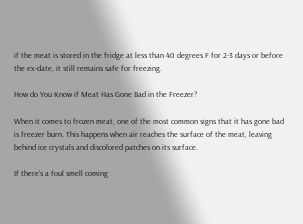if the meat is stored in the fridge at less than 40 degrees F for 2-3 days or before the ex-date, it still remains safe for freezing.

How do You Know if Meat Has Gone Bad in the Freezer?

When it comes to frozen meat, one of the most common signs that it has gone bad is freezer burn. This happens when air reaches the surface of the meat, leaving behind ice crystals and discolored patches on its surface.

If there’s a foul smell coming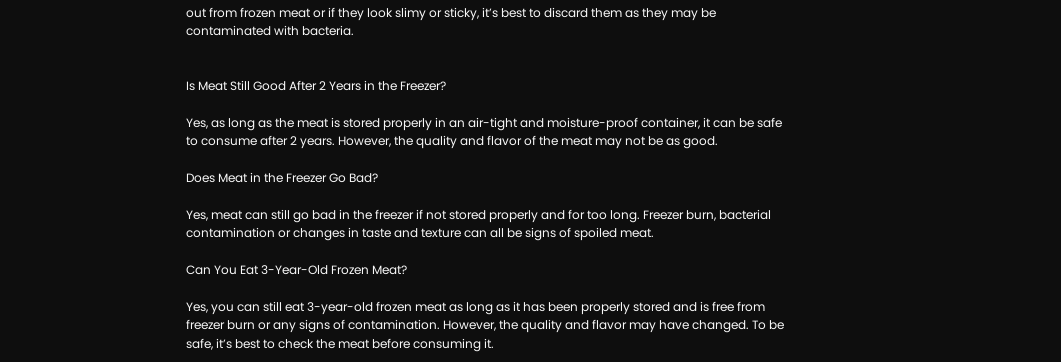out from frozen meat or if they look slimy or sticky, it’s best to discard them as they may be contaminated with bacteria.


Is Meat Still Good After 2 Years in the Freezer?

Yes, as long as the meat is stored properly in an air-tight and moisture-proof container, it can be safe to consume after 2 years. However, the quality and flavor of the meat may not be as good.

Does Meat in the Freezer Go Bad?

Yes, meat can still go bad in the freezer if not stored properly and for too long. Freezer burn, bacterial contamination or changes in taste and texture can all be signs of spoiled meat.

Can You Eat 3-Year-Old Frozen Meat?

Yes, you can still eat 3-year-old frozen meat as long as it has been properly stored and is free from freezer burn or any signs of contamination. However, the quality and flavor may have changed. To be safe, it’s best to check the meat before consuming it.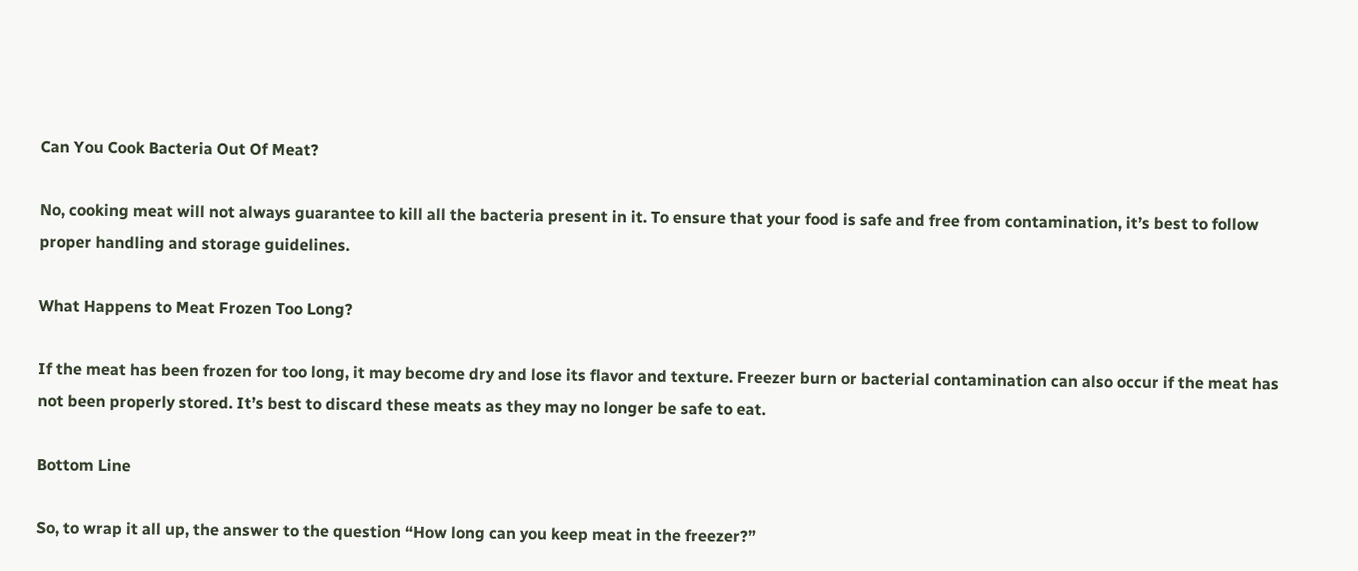Can You Cook Bacteria Out Of Meat?

No, cooking meat will not always guarantee to kill all the bacteria present in it. To ensure that your food is safe and free from contamination, it’s best to follow proper handling and storage guidelines.

What Happens to Meat Frozen Too Long?

If the meat has been frozen for too long, it may become dry and lose its flavor and texture. Freezer burn or bacterial contamination can also occur if the meat has not been properly stored. It’s best to discard these meats as they may no longer be safe to eat.

Bottom Line

So, to wrap it all up, the answer to the question “How long can you keep meat in the freezer?”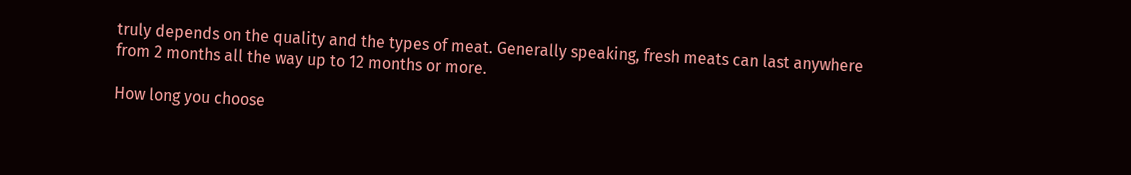truly depends on the quality and the types of meat. Generally speaking, fresh meats can last anywhere from 2 months all the way up to 12 months or more.

How long you choose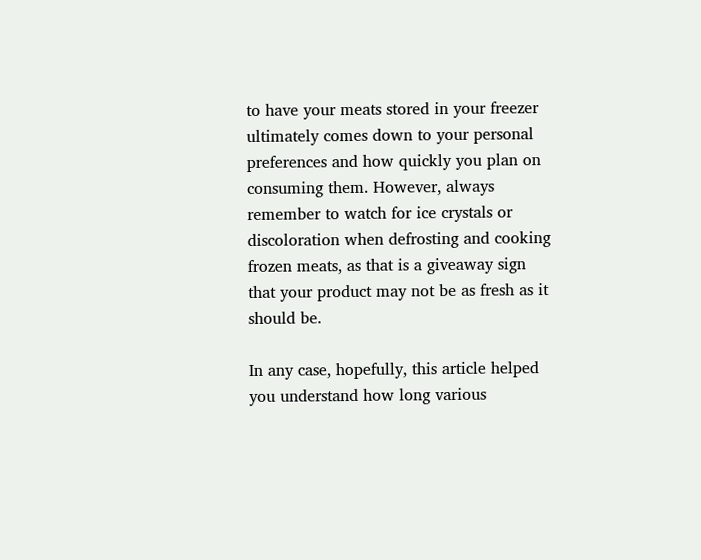to have your meats stored in your freezer ultimately comes down to your personal preferences and how quickly you plan on consuming them. However, always remember to watch for ice crystals or discoloration when defrosting and cooking frozen meats, as that is a giveaway sign that your product may not be as fresh as it should be.

In any case, hopefully, this article helped you understand how long various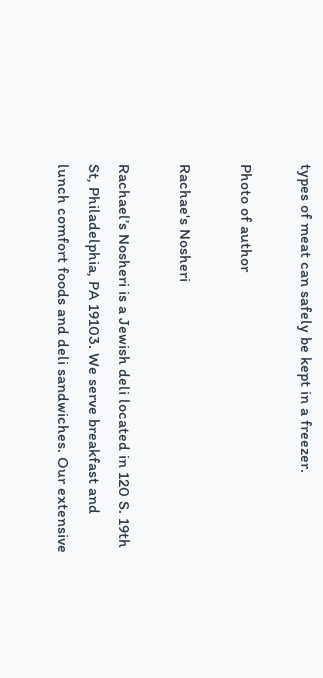types of meat can safely be kept in a freezer.

Photo of author

Rachae's Nosheri

Rachael’s Nosheri is a Jewish deli located in 120 S. 19th St, Philadelphia, PA 19103. We serve breakfast and lunch comfort foods and deli sandwiches. Our extensive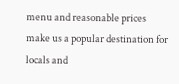menu and reasonable prices make us a popular destination for locals and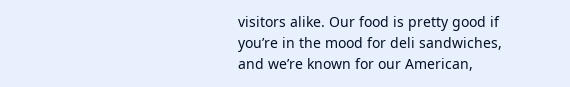visitors alike. Our food is pretty good if you’re in the mood for deli sandwiches, and we’re known for our American,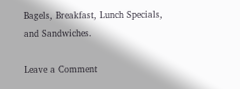Bagels, Breakfast, Lunch Specials, and Sandwiches.

Leave a Comment